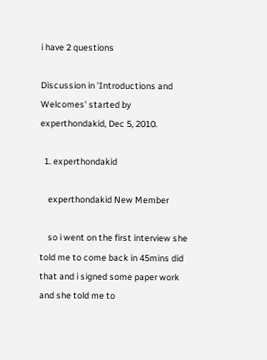i have 2 questions

Discussion in 'Introductions and Welcomes' started by experthondakid, Dec 5, 2010.

  1. experthondakid

    experthondakid New Member

    so i went on the first interview she told me to come back in 45mins did that and i signed some paper work and she told me to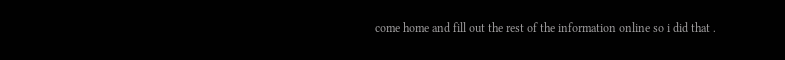come home and fill out the rest of the information online so i did that .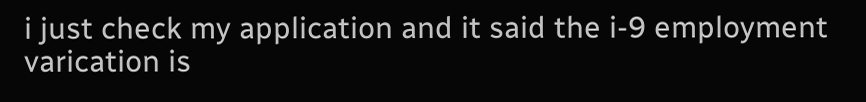i just check my application and it said the i-9 employment varication is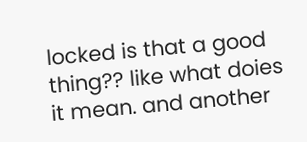locked is that a good thing?? like what doies it mean. and another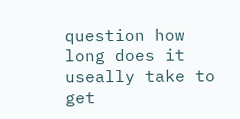question how long does it useally take to get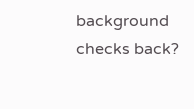background checks back?